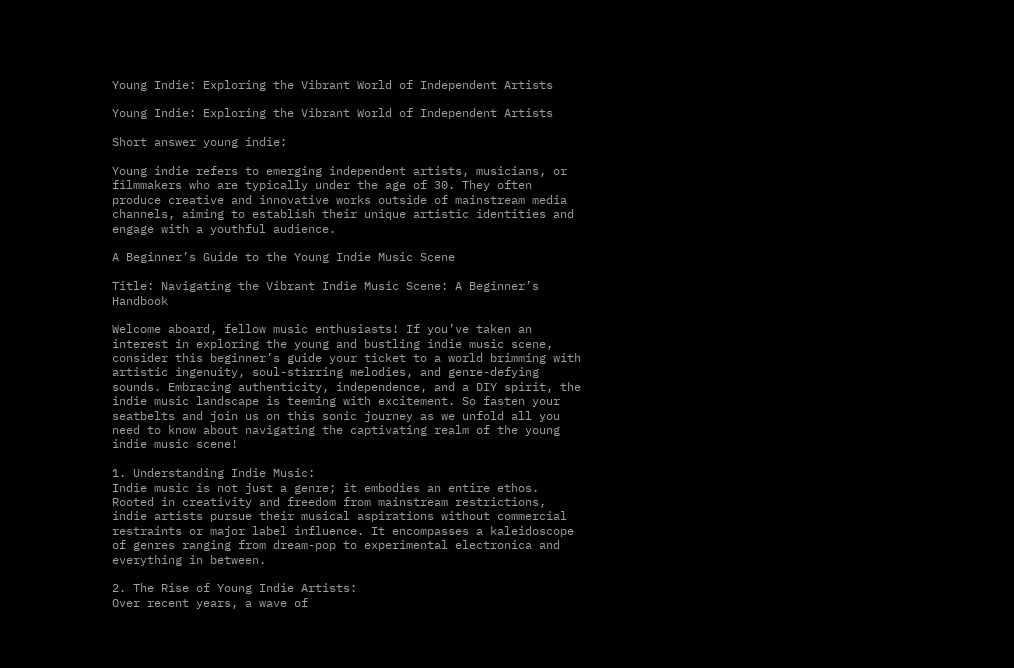Young Indie: Exploring the Vibrant World of Independent Artists

Young Indie: Exploring the Vibrant World of Independent Artists

Short answer young indie:

Young indie refers to emerging independent artists, musicians, or filmmakers who are typically under the age of 30. They often produce creative and innovative works outside of mainstream media channels, aiming to establish their unique artistic identities and engage with a youthful audience.

A Beginner’s Guide to the Young Indie Music Scene

Title: Navigating the Vibrant Indie Music Scene: A Beginner’s Handbook

Welcome aboard, fellow music enthusiasts! If you’ve taken an interest in exploring the young and bustling indie music scene, consider this beginner’s guide your ticket to a world brimming with artistic ingenuity, soul-stirring melodies, and genre-defying sounds. Embracing authenticity, independence, and a DIY spirit, the indie music landscape is teeming with excitement. So fasten your seatbelts and join us on this sonic journey as we unfold all you need to know about navigating the captivating realm of the young indie music scene!

1. Understanding Indie Music:
Indie music is not just a genre; it embodies an entire ethos. Rooted in creativity and freedom from mainstream restrictions, indie artists pursue their musical aspirations without commercial restraints or major label influence. It encompasses a kaleidoscope of genres ranging from dream-pop to experimental electronica and everything in between.

2. The Rise of Young Indie Artists:
Over recent years, a wave of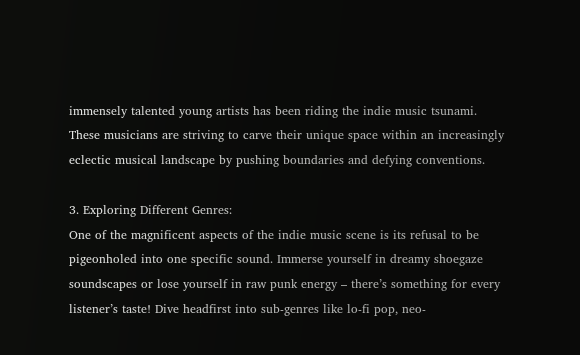immensely talented young artists has been riding the indie music tsunami. These musicians are striving to carve their unique space within an increasingly eclectic musical landscape by pushing boundaries and defying conventions.

3. Exploring Different Genres:
One of the magnificent aspects of the indie music scene is its refusal to be pigeonholed into one specific sound. Immerse yourself in dreamy shoegaze soundscapes or lose yourself in raw punk energy – there’s something for every listener’s taste! Dive headfirst into sub-genres like lo-fi pop, neo-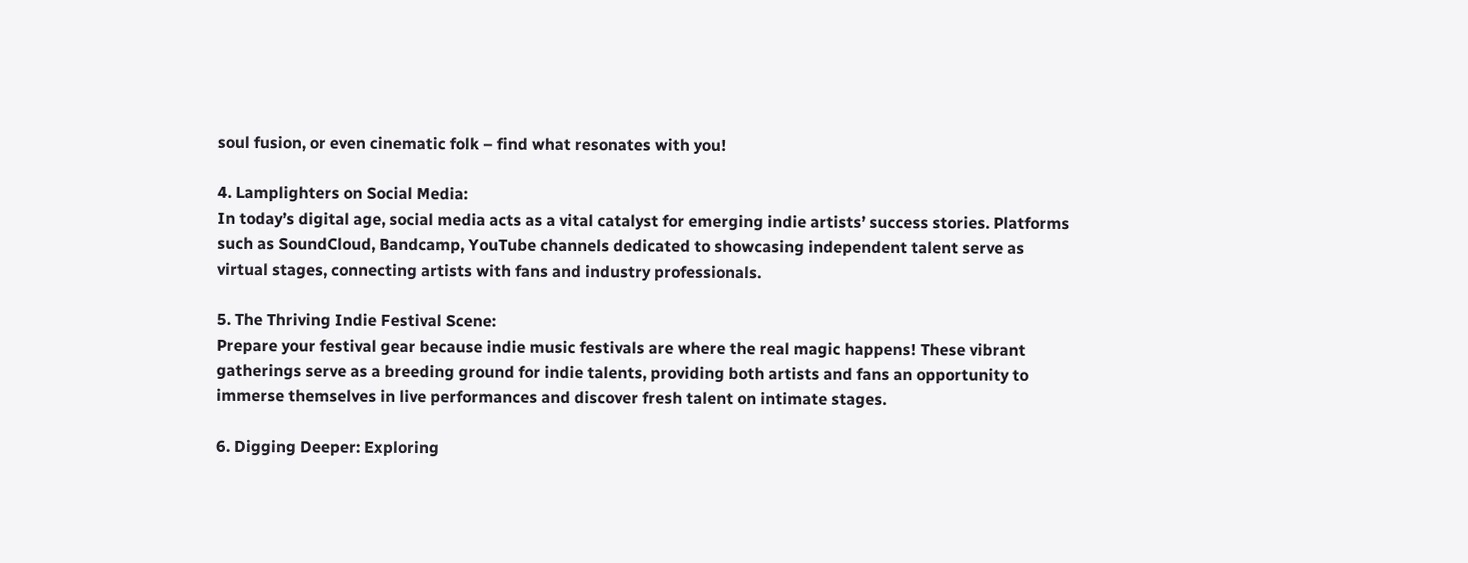soul fusion, or even cinematic folk – find what resonates with you!

4. Lamplighters on Social Media:
In today’s digital age, social media acts as a vital catalyst for emerging indie artists’ success stories. Platforms such as SoundCloud, Bandcamp, YouTube channels dedicated to showcasing independent talent serve as virtual stages, connecting artists with fans and industry professionals.

5. The Thriving Indie Festival Scene:
Prepare your festival gear because indie music festivals are where the real magic happens! These vibrant gatherings serve as a breeding ground for indie talents, providing both artists and fans an opportunity to immerse themselves in live performances and discover fresh talent on intimate stages.

6. Digging Deeper: Exploring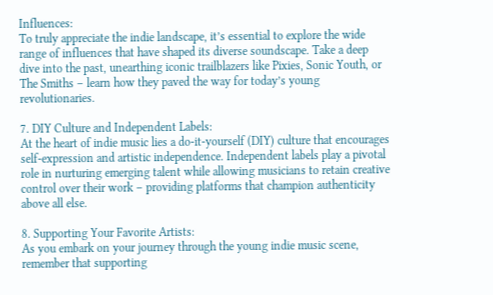Influences:
To truly appreciate the indie landscape, it’s essential to explore the wide range of influences that have shaped its diverse soundscape. Take a deep dive into the past, unearthing iconic trailblazers like Pixies, Sonic Youth, or The Smiths – learn how they paved the way for today’s young revolutionaries.

7. DIY Culture and Independent Labels:
At the heart of indie music lies a do-it-yourself (DIY) culture that encourages self-expression and artistic independence. Independent labels play a pivotal role in nurturing emerging talent while allowing musicians to retain creative control over their work – providing platforms that champion authenticity above all else.

8. Supporting Your Favorite Artists:
As you embark on your journey through the young indie music scene, remember that supporting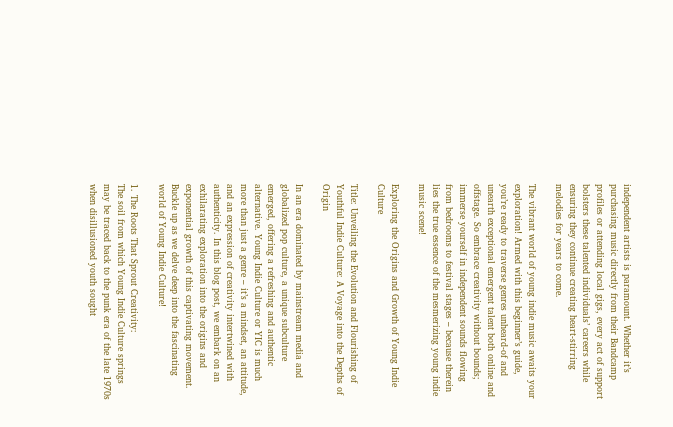independent artists is paramount. Whether it’s purchasing music directly from their Bandcamp profiles or attending local gigs, every act of support bolsters these talented individuals’ careers while ensuring they continue creating heart-stirring melodies for years to come.

The vibrant world of young indie music awaits your exploration! Armed with this beginner’s guide, you’re ready to traverse genres unheard-of and unearth exceptional emergent talent both online and offstage. So embrace creativity without bounds; immerse yourself in independent sounds flowing from bedrooms to festival stages – because therein lies the true essence of the mesmerizing young indie music scene!

Exploring the Origins and Growth of Young Indie Culture

Title: Unveiling the Evolution and Flourishing of Youthful Indie Culture: A Voyage into the Depths of Origin

In an era dominated by mainstream media and globalized pop culture, a unique subculture emerged, offering a refreshing and authentic alternative. Young Indie Culture or YIC is much more than just a genre – it’s a mindset, an attitude, and an expression of creativity intertwined with authenticity. In this blog post, we embark on an exhilarating exploration into the origins and exponential growth of this captivating movement. Buckle up as we delve deep into the fascinating world of Young Indie Culture!

1. The Roots That Sprout Creativity:
The soil from which Young Indie Culture springs may be traced back to the punk era of the late 1970s when disillusioned youth sought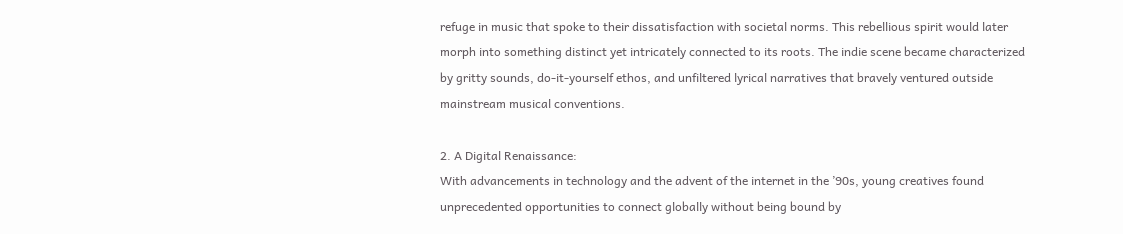refuge in music that spoke to their dissatisfaction with societal norms. This rebellious spirit would later morph into something distinct yet intricately connected to its roots. The indie scene became characterized by gritty sounds, do-it-yourself ethos, and unfiltered lyrical narratives that bravely ventured outside mainstream musical conventions.

2. A Digital Renaissance:
With advancements in technology and the advent of the internet in the ’90s, young creatives found unprecedented opportunities to connect globally without being bound by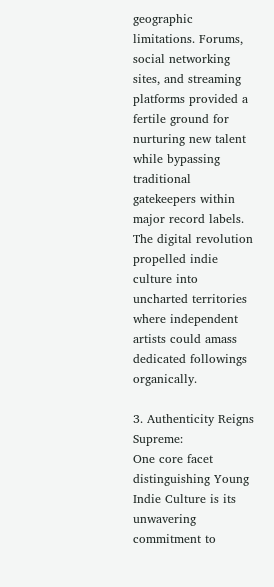geographic limitations. Forums, social networking sites, and streaming platforms provided a fertile ground for nurturing new talent while bypassing traditional gatekeepers within major record labels. The digital revolution propelled indie culture into uncharted territories where independent artists could amass dedicated followings organically.

3. Authenticity Reigns Supreme:
One core facet distinguishing Young Indie Culture is its unwavering commitment to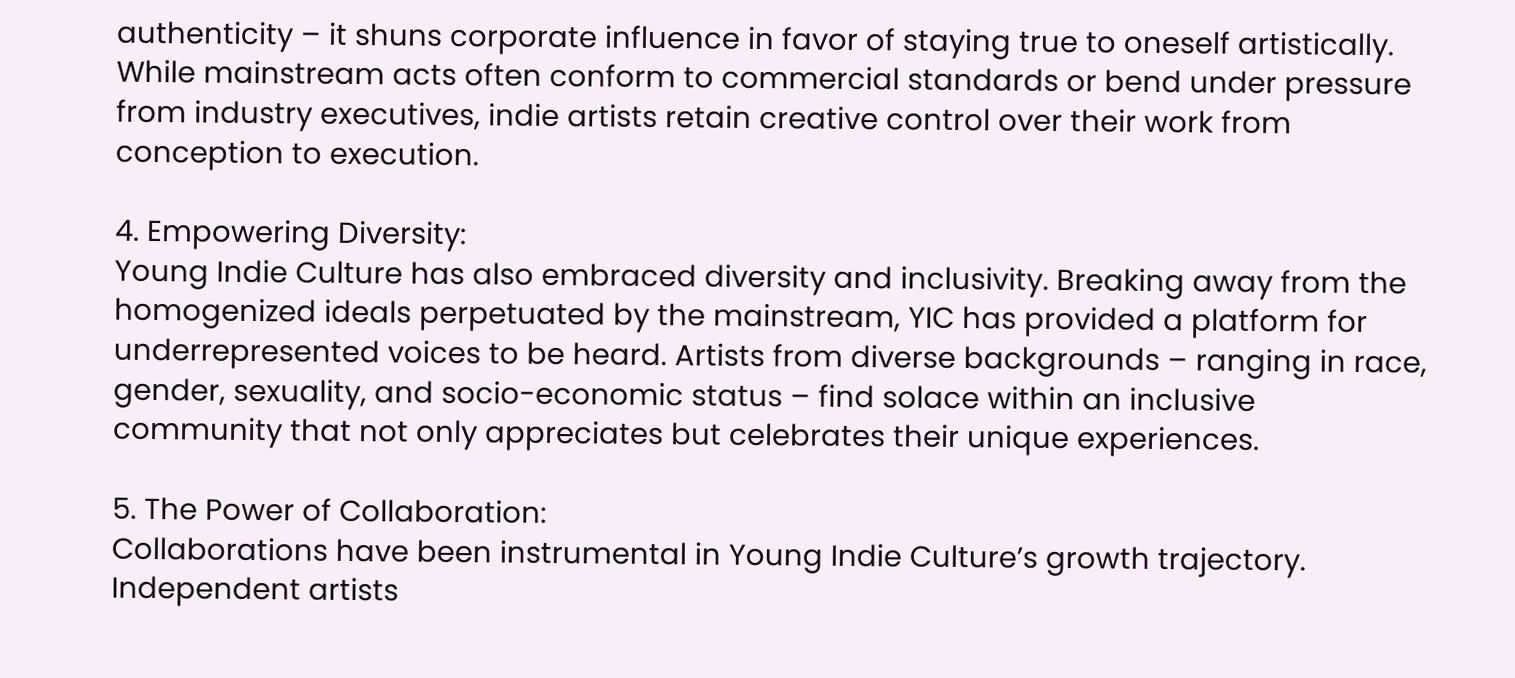authenticity – it shuns corporate influence in favor of staying true to oneself artistically. While mainstream acts often conform to commercial standards or bend under pressure from industry executives, indie artists retain creative control over their work from conception to execution.

4. Empowering Diversity:
Young Indie Culture has also embraced diversity and inclusivity. Breaking away from the homogenized ideals perpetuated by the mainstream, YIC has provided a platform for underrepresented voices to be heard. Artists from diverse backgrounds – ranging in race, gender, sexuality, and socio-economic status – find solace within an inclusive community that not only appreciates but celebrates their unique experiences.

5. The Power of Collaboration:
Collaborations have been instrumental in Young Indie Culture’s growth trajectory. Independent artists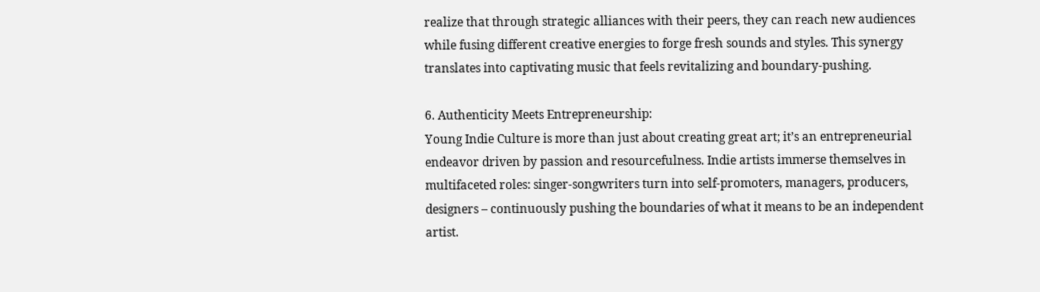realize that through strategic alliances with their peers, they can reach new audiences while fusing different creative energies to forge fresh sounds and styles. This synergy translates into captivating music that feels revitalizing and boundary-pushing.

6. Authenticity Meets Entrepreneurship:
Young Indie Culture is more than just about creating great art; it’s an entrepreneurial endeavor driven by passion and resourcefulness. Indie artists immerse themselves in multifaceted roles: singer-songwriters turn into self-promoters, managers, producers, designers – continuously pushing the boundaries of what it means to be an independent artist.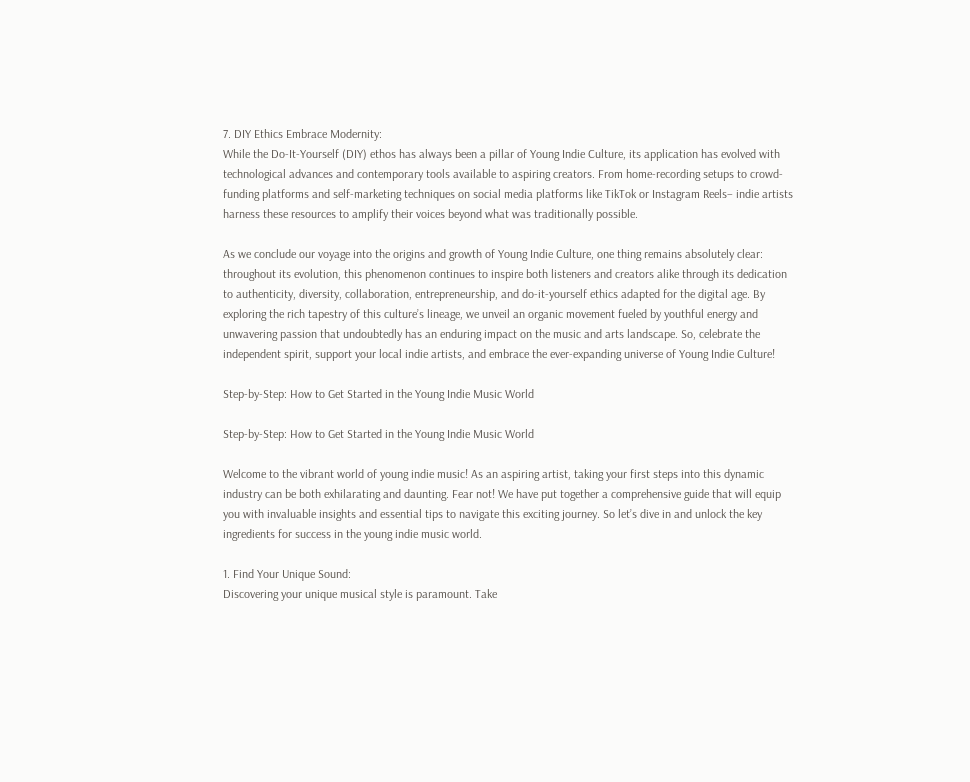7. DIY Ethics Embrace Modernity:
While the Do-It-Yourself (DIY) ethos has always been a pillar of Young Indie Culture, its application has evolved with technological advances and contemporary tools available to aspiring creators. From home-recording setups to crowd-funding platforms and self-marketing techniques on social media platforms like TikTok or Instagram Reels– indie artists harness these resources to amplify their voices beyond what was traditionally possible.

As we conclude our voyage into the origins and growth of Young Indie Culture, one thing remains absolutely clear: throughout its evolution, this phenomenon continues to inspire both listeners and creators alike through its dedication to authenticity, diversity, collaboration, entrepreneurship, and do-it-yourself ethics adapted for the digital age. By exploring the rich tapestry of this culture’s lineage, we unveil an organic movement fueled by youthful energy and unwavering passion that undoubtedly has an enduring impact on the music and arts landscape. So, celebrate the independent spirit, support your local indie artists, and embrace the ever-expanding universe of Young Indie Culture!

Step-by-Step: How to Get Started in the Young Indie Music World

Step-by-Step: How to Get Started in the Young Indie Music World

Welcome to the vibrant world of young indie music! As an aspiring artist, taking your first steps into this dynamic industry can be both exhilarating and daunting. Fear not! We have put together a comprehensive guide that will equip you with invaluable insights and essential tips to navigate this exciting journey. So let’s dive in and unlock the key ingredients for success in the young indie music world.

1. Find Your Unique Sound:
Discovering your unique musical style is paramount. Take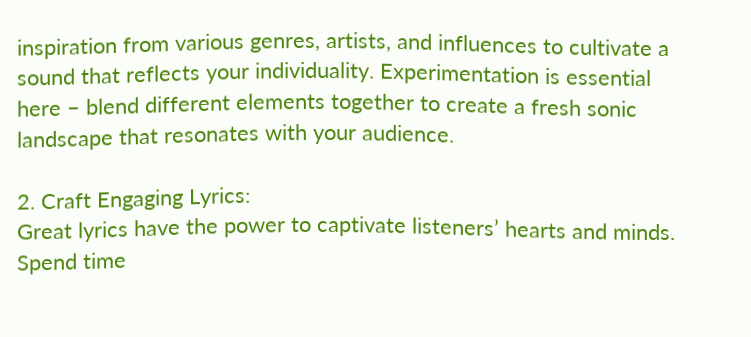inspiration from various genres, artists, and influences to cultivate a sound that reflects your individuality. Experimentation is essential here – blend different elements together to create a fresh sonic landscape that resonates with your audience.

2. Craft Engaging Lyrics:
Great lyrics have the power to captivate listeners’ hearts and minds. Spend time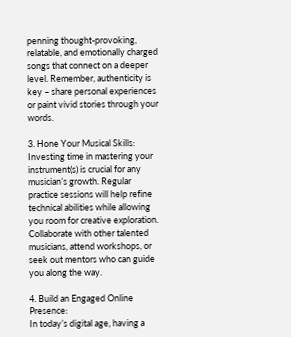penning thought-provoking, relatable, and emotionally charged songs that connect on a deeper level. Remember, authenticity is key – share personal experiences or paint vivid stories through your words.

3. Hone Your Musical Skills:
Investing time in mastering your instrument(s) is crucial for any musician’s growth. Regular practice sessions will help refine technical abilities while allowing you room for creative exploration. Collaborate with other talented musicians, attend workshops, or seek out mentors who can guide you along the way.

4. Build an Engaged Online Presence:
In today’s digital age, having a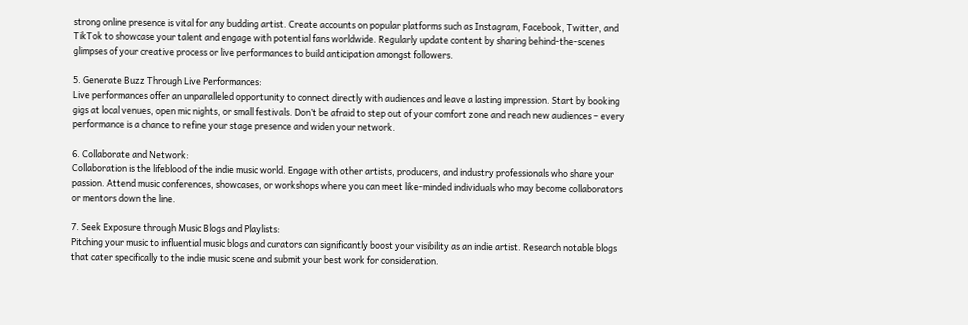strong online presence is vital for any budding artist. Create accounts on popular platforms such as Instagram, Facebook, Twitter, and TikTok to showcase your talent and engage with potential fans worldwide. Regularly update content by sharing behind-the-scenes glimpses of your creative process or live performances to build anticipation amongst followers.

5. Generate Buzz Through Live Performances:
Live performances offer an unparalleled opportunity to connect directly with audiences and leave a lasting impression. Start by booking gigs at local venues, open mic nights, or small festivals. Don’t be afraid to step out of your comfort zone and reach new audiences – every performance is a chance to refine your stage presence and widen your network.

6. Collaborate and Network:
Collaboration is the lifeblood of the indie music world. Engage with other artists, producers, and industry professionals who share your passion. Attend music conferences, showcases, or workshops where you can meet like-minded individuals who may become collaborators or mentors down the line.

7. Seek Exposure through Music Blogs and Playlists:
Pitching your music to influential music blogs and curators can significantly boost your visibility as an indie artist. Research notable blogs that cater specifically to the indie music scene and submit your best work for consideration.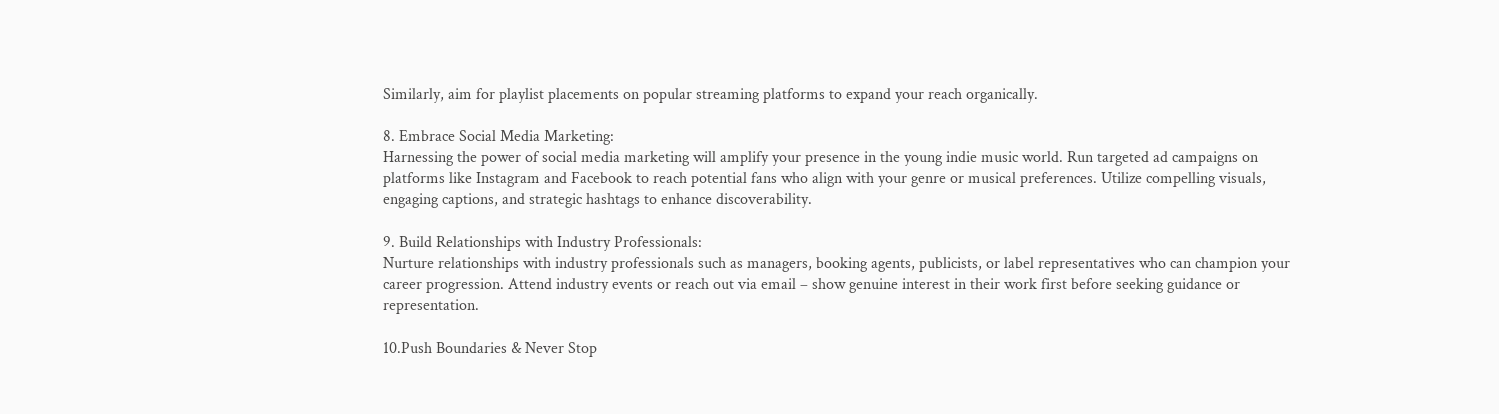Similarly, aim for playlist placements on popular streaming platforms to expand your reach organically.

8. Embrace Social Media Marketing:
Harnessing the power of social media marketing will amplify your presence in the young indie music world. Run targeted ad campaigns on platforms like Instagram and Facebook to reach potential fans who align with your genre or musical preferences. Utilize compelling visuals, engaging captions, and strategic hashtags to enhance discoverability.

9. Build Relationships with Industry Professionals:
Nurture relationships with industry professionals such as managers, booking agents, publicists, or label representatives who can champion your career progression. Attend industry events or reach out via email – show genuine interest in their work first before seeking guidance or representation.

10.Push Boundaries & Never Stop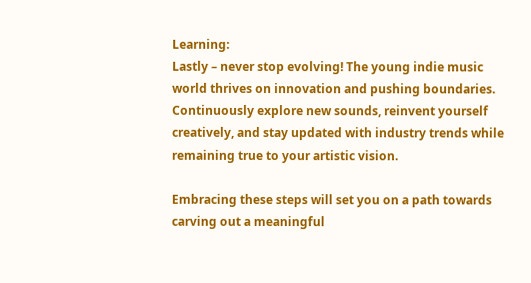Learning:
Lastly – never stop evolving! The young indie music world thrives on innovation and pushing boundaries. Continuously explore new sounds, reinvent yourself creatively, and stay updated with industry trends while remaining true to your artistic vision.

Embracing these steps will set you on a path towards carving out a meaningful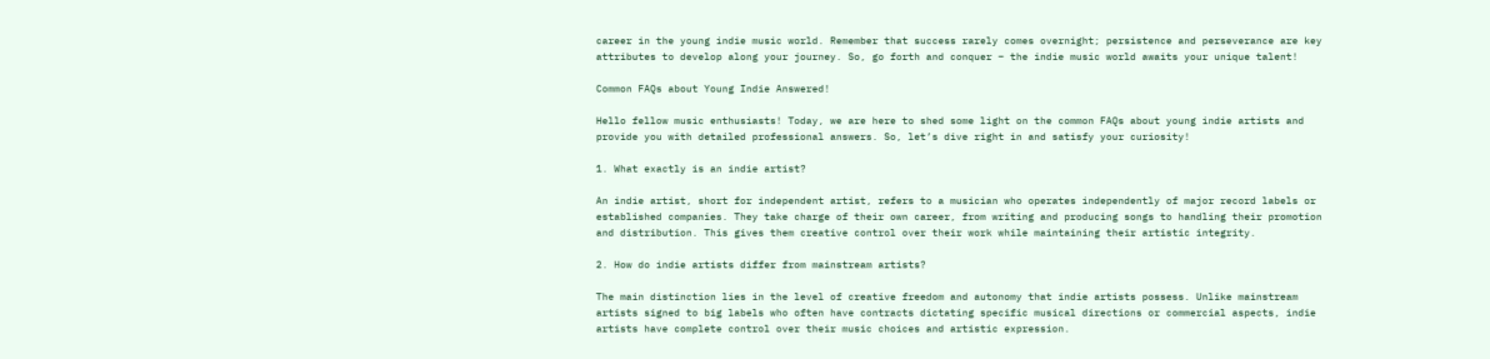career in the young indie music world. Remember that success rarely comes overnight; persistence and perseverance are key attributes to develop along your journey. So, go forth and conquer – the indie music world awaits your unique talent!

Common FAQs about Young Indie Answered!

Hello fellow music enthusiasts! Today, we are here to shed some light on the common FAQs about young indie artists and provide you with detailed professional answers. So, let’s dive right in and satisfy your curiosity!

1. What exactly is an indie artist?

An indie artist, short for independent artist, refers to a musician who operates independently of major record labels or established companies. They take charge of their own career, from writing and producing songs to handling their promotion and distribution. This gives them creative control over their work while maintaining their artistic integrity.

2. How do indie artists differ from mainstream artists?

The main distinction lies in the level of creative freedom and autonomy that indie artists possess. Unlike mainstream artists signed to big labels who often have contracts dictating specific musical directions or commercial aspects, indie artists have complete control over their music choices and artistic expression.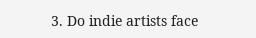3. Do indie artists face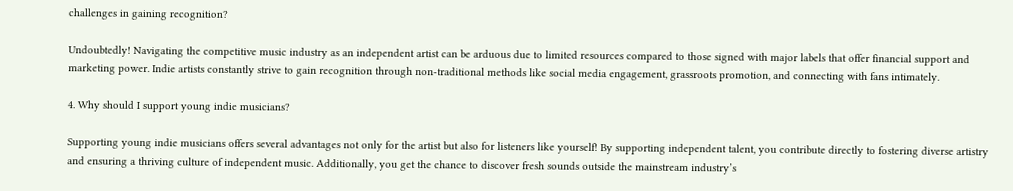challenges in gaining recognition?

Undoubtedly! Navigating the competitive music industry as an independent artist can be arduous due to limited resources compared to those signed with major labels that offer financial support and marketing power. Indie artists constantly strive to gain recognition through non-traditional methods like social media engagement, grassroots promotion, and connecting with fans intimately.

4. Why should I support young indie musicians?

Supporting young indie musicians offers several advantages not only for the artist but also for listeners like yourself! By supporting independent talent, you contribute directly to fostering diverse artistry and ensuring a thriving culture of independent music. Additionally, you get the chance to discover fresh sounds outside the mainstream industry’s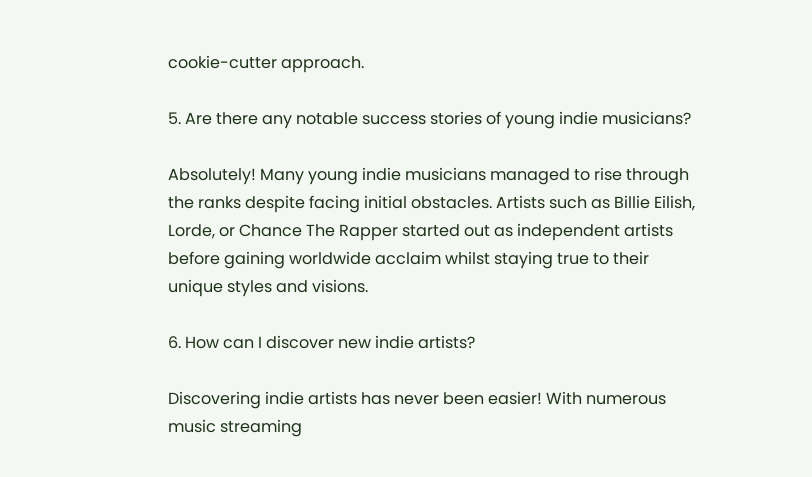cookie-cutter approach.

5. Are there any notable success stories of young indie musicians?

Absolutely! Many young indie musicians managed to rise through the ranks despite facing initial obstacles. Artists such as Billie Eilish, Lorde, or Chance The Rapper started out as independent artists before gaining worldwide acclaim whilst staying true to their unique styles and visions.

6. How can I discover new indie artists?

Discovering indie artists has never been easier! With numerous music streaming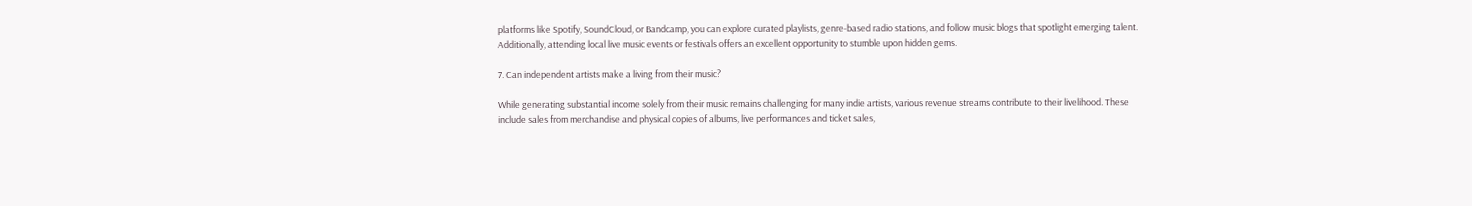platforms like Spotify, SoundCloud, or Bandcamp, you can explore curated playlists, genre-based radio stations, and follow music blogs that spotlight emerging talent. Additionally, attending local live music events or festivals offers an excellent opportunity to stumble upon hidden gems.

7. Can independent artists make a living from their music?

While generating substantial income solely from their music remains challenging for many indie artists, various revenue streams contribute to their livelihood. These include sales from merchandise and physical copies of albums, live performances and ticket sales,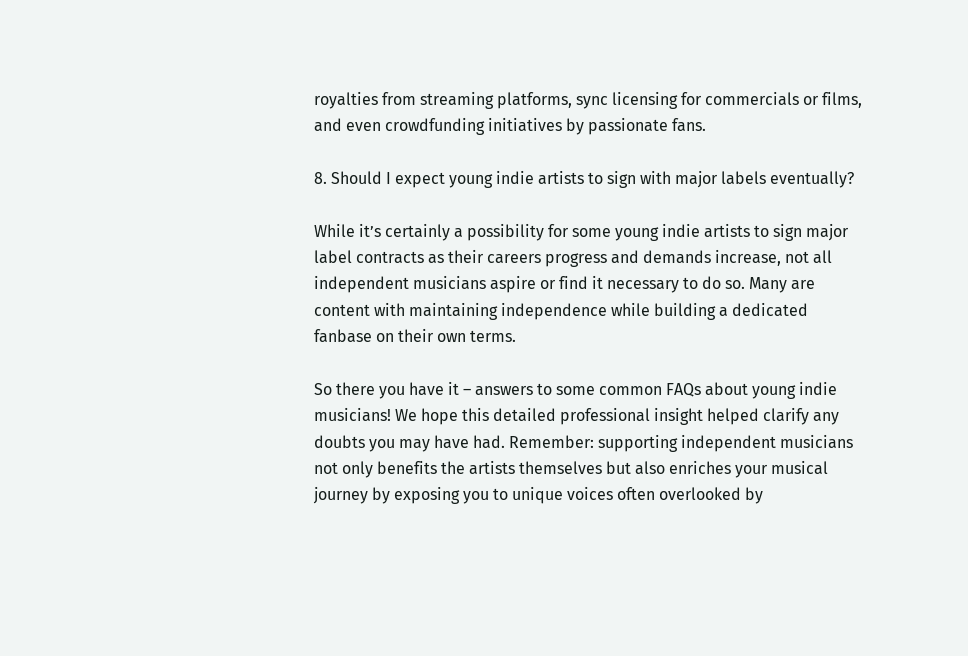royalties from streaming platforms, sync licensing for commercials or films, and even crowdfunding initiatives by passionate fans.

8. Should I expect young indie artists to sign with major labels eventually?

While it’s certainly a possibility for some young indie artists to sign major label contracts as their careers progress and demands increase, not all independent musicians aspire or find it necessary to do so. Many are content with maintaining independence while building a dedicated fanbase on their own terms.

So there you have it – answers to some common FAQs about young indie musicians! We hope this detailed professional insight helped clarify any doubts you may have had. Remember: supporting independent musicians not only benefits the artists themselves but also enriches your musical journey by exposing you to unique voices often overlooked by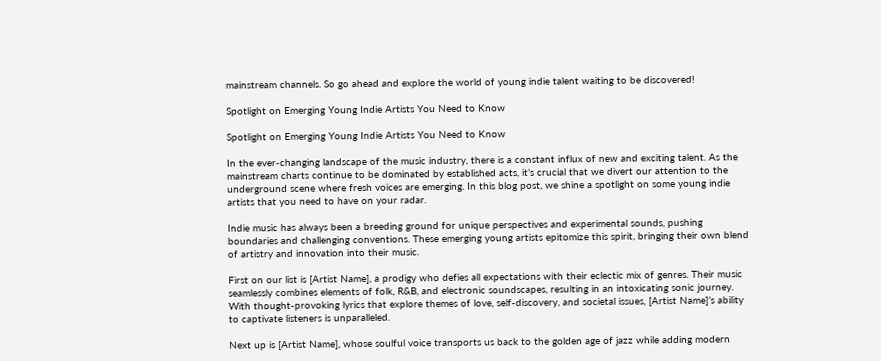mainstream channels. So go ahead and explore the world of young indie talent waiting to be discovered!

Spotlight on Emerging Young Indie Artists You Need to Know

Spotlight on Emerging Young Indie Artists You Need to Know

In the ever-changing landscape of the music industry, there is a constant influx of new and exciting talent. As the mainstream charts continue to be dominated by established acts, it’s crucial that we divert our attention to the underground scene where fresh voices are emerging. In this blog post, we shine a spotlight on some young indie artists that you need to have on your radar.

Indie music has always been a breeding ground for unique perspectives and experimental sounds, pushing boundaries and challenging conventions. These emerging young artists epitomize this spirit, bringing their own blend of artistry and innovation into their music.

First on our list is [Artist Name], a prodigy who defies all expectations with their eclectic mix of genres. Their music seamlessly combines elements of folk, R&B, and electronic soundscapes, resulting in an intoxicating sonic journey. With thought-provoking lyrics that explore themes of love, self-discovery, and societal issues, [Artist Name]’s ability to captivate listeners is unparalleled.

Next up is [Artist Name], whose soulful voice transports us back to the golden age of jazz while adding modern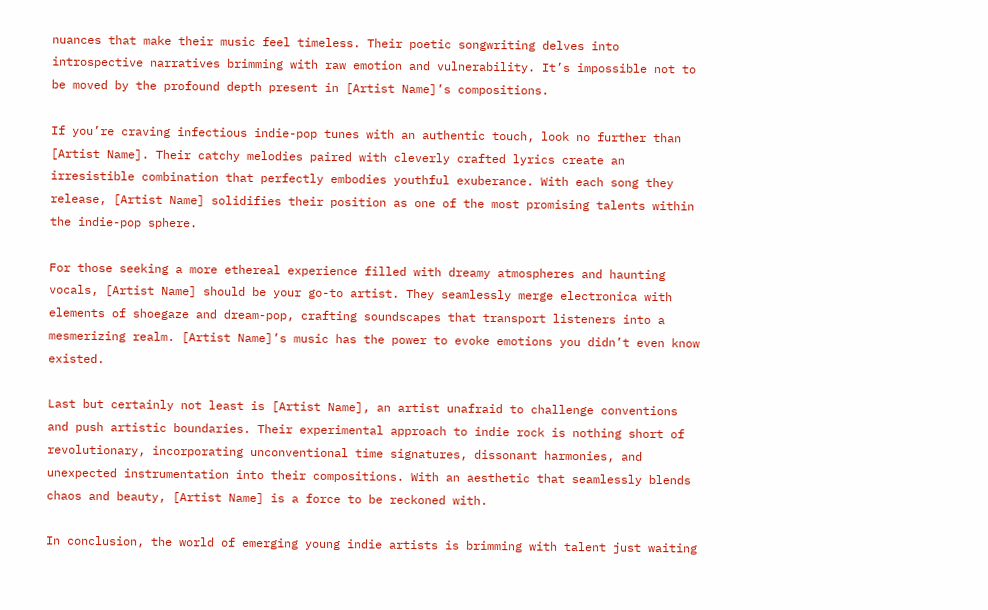nuances that make their music feel timeless. Their poetic songwriting delves into introspective narratives brimming with raw emotion and vulnerability. It’s impossible not to be moved by the profound depth present in [Artist Name]’s compositions.

If you’re craving infectious indie-pop tunes with an authentic touch, look no further than [Artist Name]. Their catchy melodies paired with cleverly crafted lyrics create an irresistible combination that perfectly embodies youthful exuberance. With each song they release, [Artist Name] solidifies their position as one of the most promising talents within the indie-pop sphere.

For those seeking a more ethereal experience filled with dreamy atmospheres and haunting vocals, [Artist Name] should be your go-to artist. They seamlessly merge electronica with elements of shoegaze and dream-pop, crafting soundscapes that transport listeners into a mesmerizing realm. [Artist Name]’s music has the power to evoke emotions you didn’t even know existed.

Last but certainly not least is [Artist Name], an artist unafraid to challenge conventions and push artistic boundaries. Their experimental approach to indie rock is nothing short of revolutionary, incorporating unconventional time signatures, dissonant harmonies, and unexpected instrumentation into their compositions. With an aesthetic that seamlessly blends chaos and beauty, [Artist Name] is a force to be reckoned with.

In conclusion, the world of emerging young indie artists is brimming with talent just waiting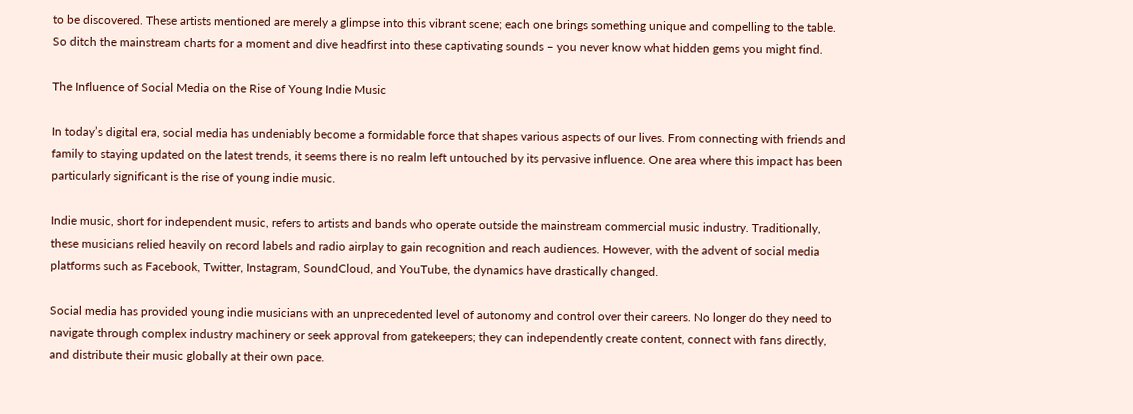to be discovered. These artists mentioned are merely a glimpse into this vibrant scene; each one brings something unique and compelling to the table. So ditch the mainstream charts for a moment and dive headfirst into these captivating sounds – you never know what hidden gems you might find.

The Influence of Social Media on the Rise of Young Indie Music

In today’s digital era, social media has undeniably become a formidable force that shapes various aspects of our lives. From connecting with friends and family to staying updated on the latest trends, it seems there is no realm left untouched by its pervasive influence. One area where this impact has been particularly significant is the rise of young indie music.

Indie music, short for independent music, refers to artists and bands who operate outside the mainstream commercial music industry. Traditionally, these musicians relied heavily on record labels and radio airplay to gain recognition and reach audiences. However, with the advent of social media platforms such as Facebook, Twitter, Instagram, SoundCloud, and YouTube, the dynamics have drastically changed.

Social media has provided young indie musicians with an unprecedented level of autonomy and control over their careers. No longer do they need to navigate through complex industry machinery or seek approval from gatekeepers; they can independently create content, connect with fans directly, and distribute their music globally at their own pace.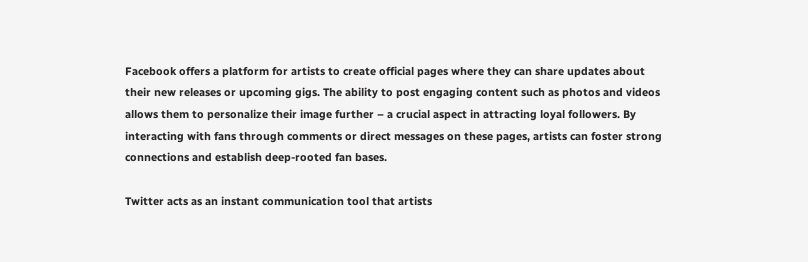Facebook offers a platform for artists to create official pages where they can share updates about their new releases or upcoming gigs. The ability to post engaging content such as photos and videos allows them to personalize their image further – a crucial aspect in attracting loyal followers. By interacting with fans through comments or direct messages on these pages, artists can foster strong connections and establish deep-rooted fan bases.

Twitter acts as an instant communication tool that artists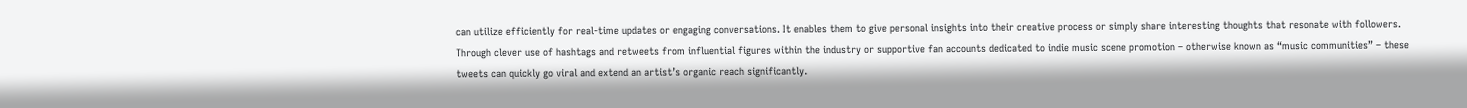can utilize efficiently for real-time updates or engaging conversations. It enables them to give personal insights into their creative process or simply share interesting thoughts that resonate with followers. Through clever use of hashtags and retweets from influential figures within the industry or supportive fan accounts dedicated to indie music scene promotion – otherwise known as “music communities” – these tweets can quickly go viral and extend an artist’s organic reach significantly.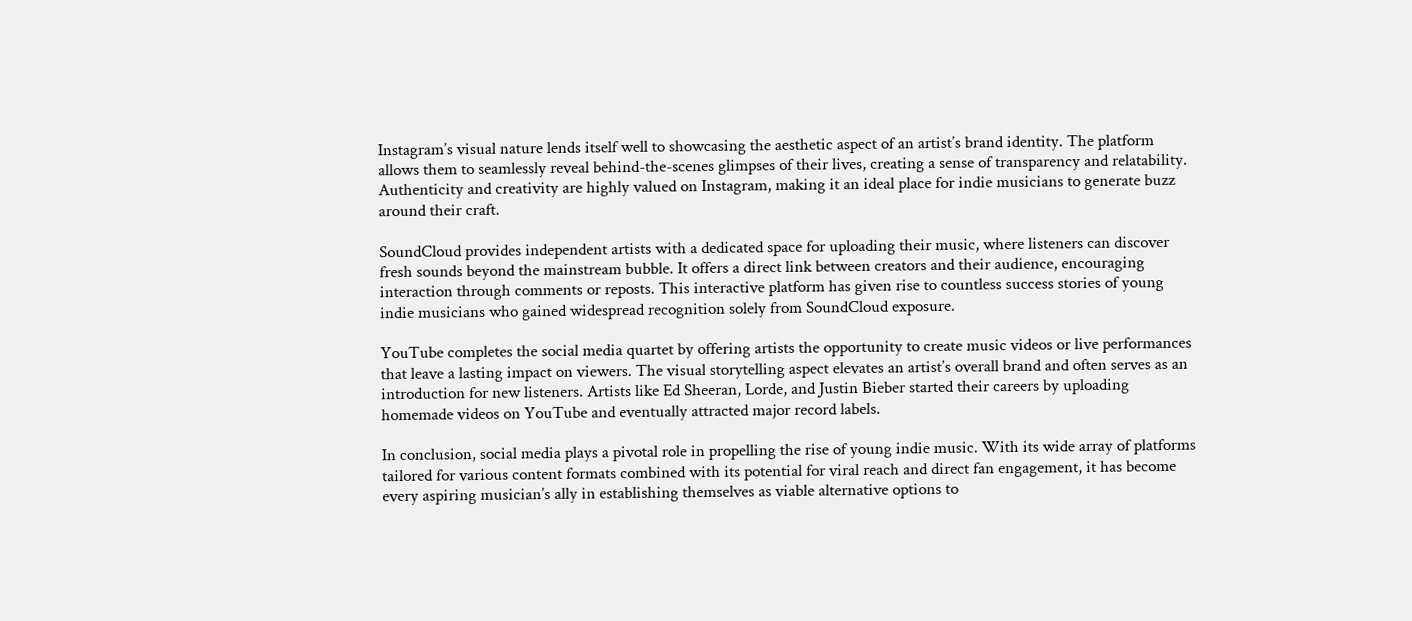Instagram’s visual nature lends itself well to showcasing the aesthetic aspect of an artist’s brand identity. The platform allows them to seamlessly reveal behind-the-scenes glimpses of their lives, creating a sense of transparency and relatability. Authenticity and creativity are highly valued on Instagram, making it an ideal place for indie musicians to generate buzz around their craft.

SoundCloud provides independent artists with a dedicated space for uploading their music, where listeners can discover fresh sounds beyond the mainstream bubble. It offers a direct link between creators and their audience, encouraging interaction through comments or reposts. This interactive platform has given rise to countless success stories of young indie musicians who gained widespread recognition solely from SoundCloud exposure.

YouTube completes the social media quartet by offering artists the opportunity to create music videos or live performances that leave a lasting impact on viewers. The visual storytelling aspect elevates an artist’s overall brand and often serves as an introduction for new listeners. Artists like Ed Sheeran, Lorde, and Justin Bieber started their careers by uploading homemade videos on YouTube and eventually attracted major record labels.

In conclusion, social media plays a pivotal role in propelling the rise of young indie music. With its wide array of platforms tailored for various content formats combined with its potential for viral reach and direct fan engagement, it has become every aspiring musician’s ally in establishing themselves as viable alternative options to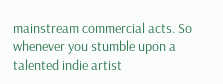mainstream commercial acts. So whenever you stumble upon a talented indie artist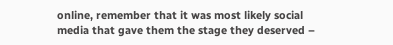online, remember that it was most likely social media that gave them the stage they deserved –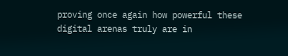proving once again how powerful these digital arenas truly are in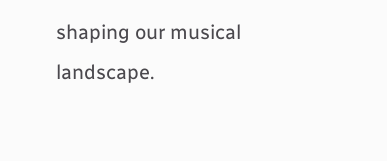shaping our musical landscape.